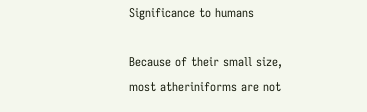Significance to humans

Because of their small size, most atheriniforms are not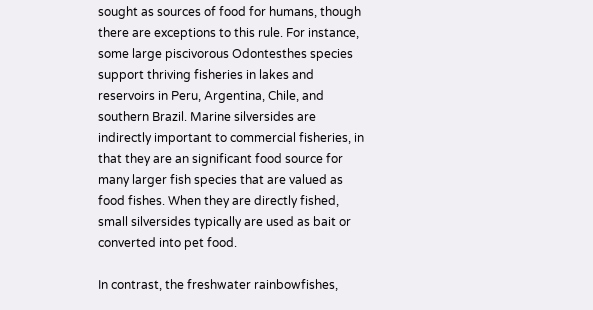sought as sources of food for humans, though there are exceptions to this rule. For instance, some large piscivorous Odontesthes species support thriving fisheries in lakes and reservoirs in Peru, Argentina, Chile, and southern Brazil. Marine silversides are indirectly important to commercial fisheries, in that they are an significant food source for many larger fish species that are valued as food fishes. When they are directly fished, small silversides typically are used as bait or converted into pet food.

In contrast, the freshwater rainbowfishes,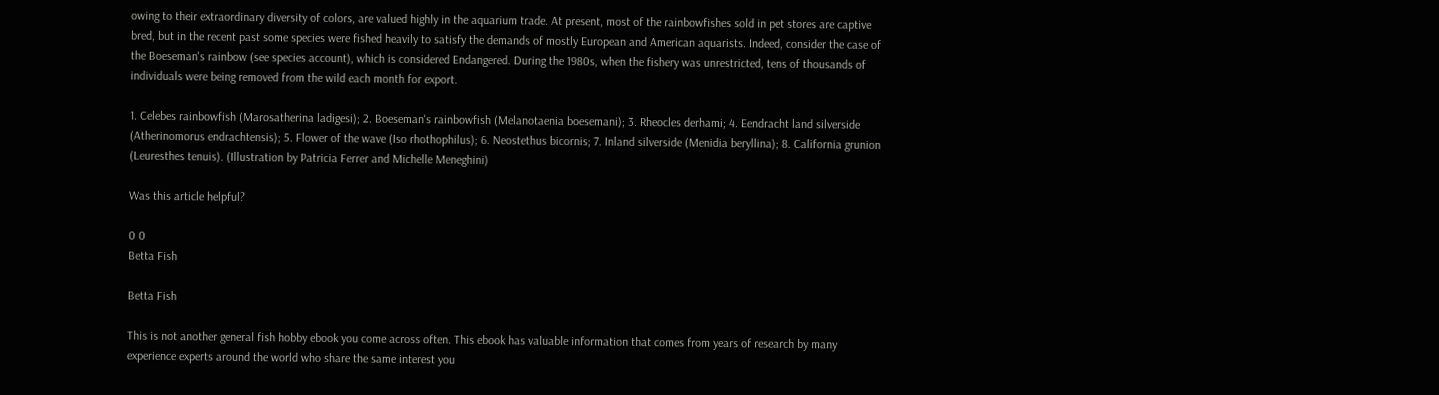owing to their extraordinary diversity of colors, are valued highly in the aquarium trade. At present, most of the rainbowfishes sold in pet stores are captive bred, but in the recent past some species were fished heavily to satisfy the demands of mostly European and American aquarists. Indeed, consider the case of the Boeseman's rainbow (see species account), which is considered Endangered. During the 1980s, when the fishery was unrestricted, tens of thousands of individuals were being removed from the wild each month for export.

1. Celebes rainbowfish (Marosatherina ladigesi); 2. Boeseman's rainbowfish (Melanotaenia boesemani); 3. Rheocles derhami; 4. Eendracht land silverside (Atherinomorus endrachtensis); 5. Flower of the wave (Iso rhothophilus); 6. Neostethus bicornis; 7. Inland silverside (Menidia beryllina); 8. California grunion (Leuresthes tenuis). (Illustration by Patricia Ferrer and Michelle Meneghini)

Was this article helpful?

0 0
Betta Fish

Betta Fish

This is not another general fish hobby ebook you come across often. This ebook has valuable information that comes from years of research by many experience experts around the world who share the same interest you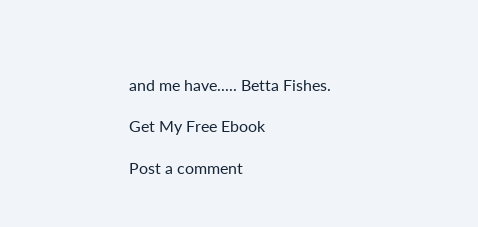and me have..... Betta Fishes.

Get My Free Ebook

Post a comment